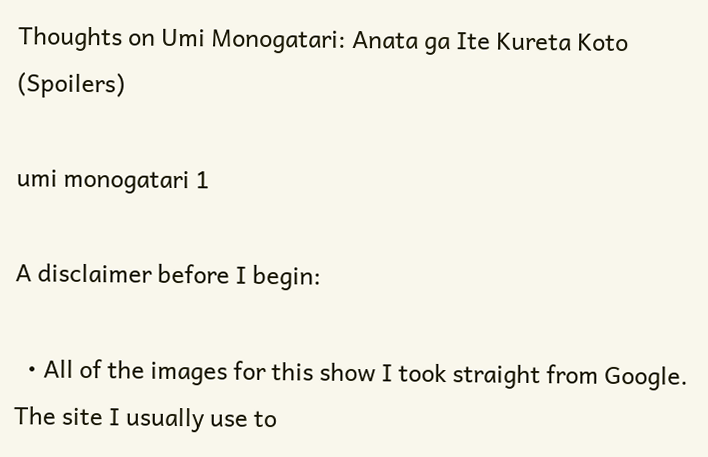Thoughts on Umi Monogatari: Anata ga Ite Kureta Koto (Spoilers)

umi monogatari 1

A disclaimer before I begin:

  • All of the images for this show I took straight from Google. The site I usually use to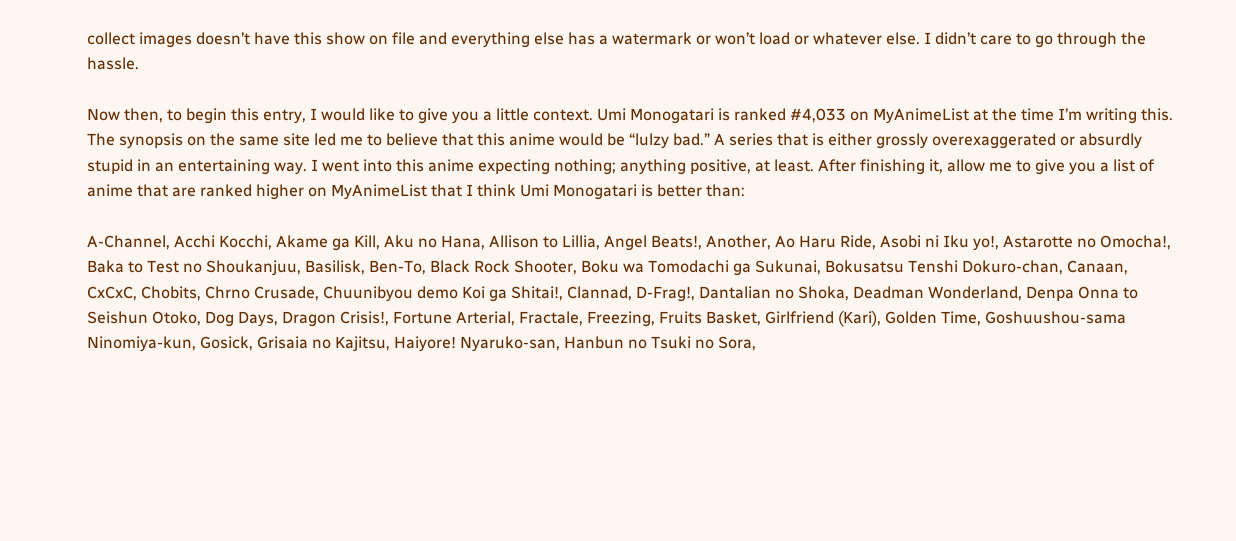collect images doesn’t have this show on file and everything else has a watermark or won’t load or whatever else. I didn’t care to go through the hassle.

Now then, to begin this entry, I would like to give you a little context. Umi Monogatari is ranked #4,033 on MyAnimeList at the time I’m writing this. The synopsis on the same site led me to believe that this anime would be “lulzy bad.” A series that is either grossly overexaggerated or absurdly stupid in an entertaining way. I went into this anime expecting nothing; anything positive, at least. After finishing it, allow me to give you a list of anime that are ranked higher on MyAnimeList that I think Umi Monogatari is better than:

A-Channel, Acchi Kocchi, Akame ga Kill, Aku no Hana, Allison to Lillia, Angel Beats!, Another, Ao Haru Ride, Asobi ni Iku yo!, Astarotte no Omocha!, Baka to Test no Shoukanjuu, Basilisk, Ben-To, Black Rock Shooter, Boku wa Tomodachi ga Sukunai, Bokusatsu Tenshi Dokuro-chan, Canaan, CxCxC, Chobits, Chrno Crusade, Chuunibyou demo Koi ga Shitai!, Clannad, D-Frag!, Dantalian no Shoka, Deadman Wonderland, Denpa Onna to Seishun Otoko, Dog Days, Dragon Crisis!, Fortune Arterial, Fractale, Freezing, Fruits Basket, Girlfriend (Kari), Golden Time, Goshuushou-sama Ninomiya-kun, Gosick, Grisaia no Kajitsu, Haiyore! Nyaruko-san, Hanbun no Tsuki no Sora,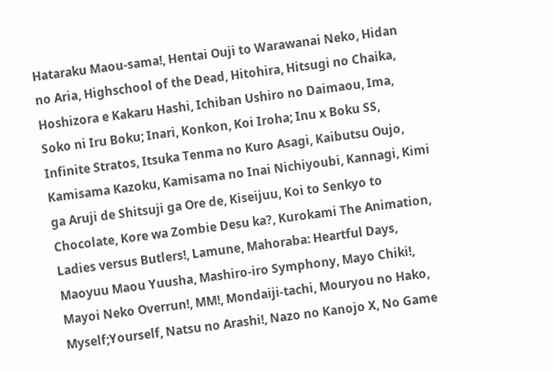Hataraku Maou-sama!, Hentai Ouji to Warawanai Neko, Hidan no Aria, Highschool of the Dead, Hitohira, Hitsugi no Chaika, Hoshizora e Kakaru Hashi, Ichiban Ushiro no Daimaou, Ima, Soko ni Iru Boku; Inari, Konkon, Koi Iroha; Inu x Boku SS, Infinite Stratos, Itsuka Tenma no Kuro Asagi, Kaibutsu Oujo, Kamisama Kazoku, Kamisama no Inai Nichiyoubi, Kannagi, Kimi ga Aruji de Shitsuji ga Ore de, Kiseijuu, Koi to Senkyo to Chocolate, Kore wa Zombie Desu ka?, Kurokami The Animation, Ladies versus Butlers!, Lamune, Mahoraba: Heartful Days, Maoyuu Maou Yuusha, Mashiro-iro Symphony, Mayo Chiki!, Mayoi Neko Overrun!, MM!, Mondaiji-tachi, Mouryou no Hako, Myself;Yourself, Natsu no Arashi!, Nazo no Kanojo X, No Game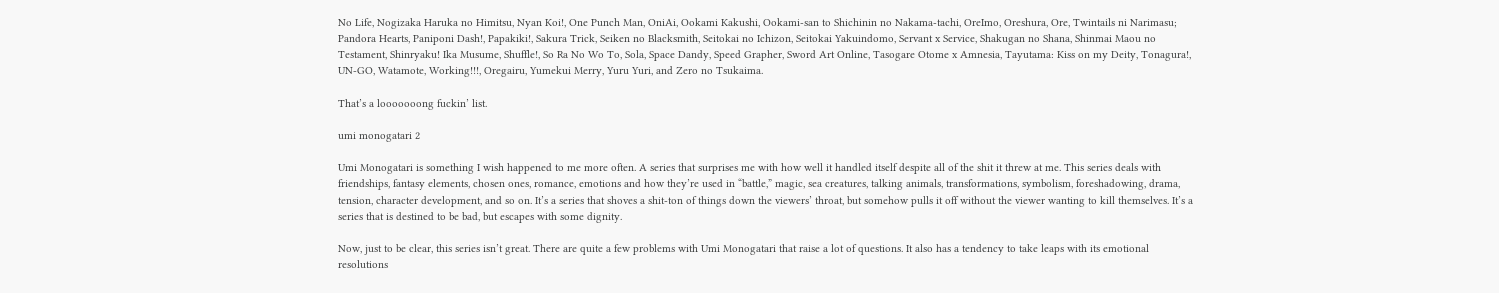No Life, Nogizaka Haruka no Himitsu, Nyan Koi!, One Punch Man, OniAi, Ookami Kakushi, Ookami-san to Shichinin no Nakama-tachi, OreImo, Oreshura, Ore, Twintails ni Narimasu; Pandora Hearts, Paniponi Dash!, Papakiki!, Sakura Trick, Seiken no Blacksmith, Seitokai no Ichizon, Seitokai Yakuindomo, Servant x Service, Shakugan no Shana, Shinmai Maou no Testament, Shinryaku! Ika Musume, Shuffle!, So Ra No Wo To, Sola, Space Dandy, Speed Grapher, Sword Art Online, Tasogare Otome x Amnesia, Tayutama: Kiss on my Deity, Tonagura!, UN-GO, Watamote, Working!!!, Oregairu, Yumekui Merry, Yuru Yuri, and Zero no Tsukaima.

That’s a looooooong fuckin’ list.

umi monogatari 2

Umi Monogatari is something I wish happened to me more often. A series that surprises me with how well it handled itself despite all of the shit it threw at me. This series deals with friendships, fantasy elements, chosen ones, romance, emotions and how they’re used in “battle,” magic, sea creatures, talking animals, transformations, symbolism, foreshadowing, drama, tension, character development, and so on. It’s a series that shoves a shit-ton of things down the viewers’ throat, but somehow pulls it off without the viewer wanting to kill themselves. It’s a series that is destined to be bad, but escapes with some dignity.

Now, just to be clear, this series isn’t great. There are quite a few problems with Umi Monogatari that raise a lot of questions. It also has a tendency to take leaps with its emotional resolutions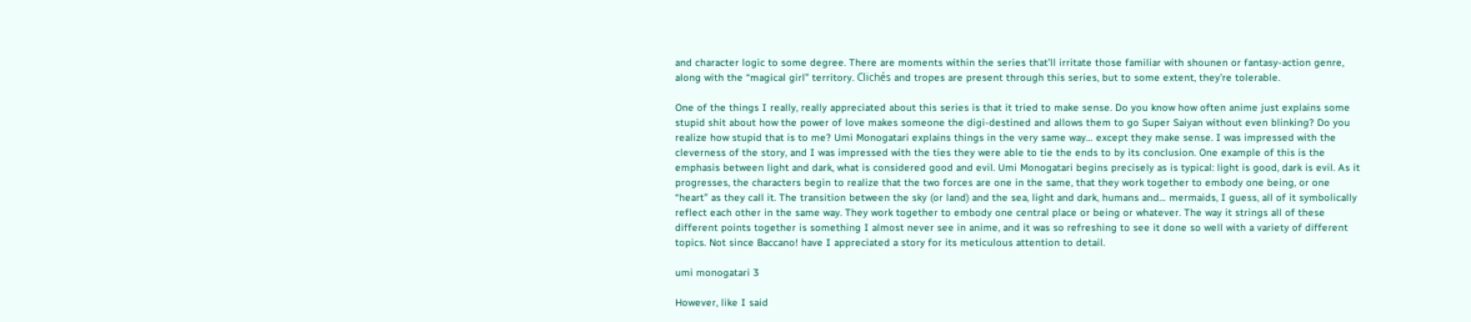and character logic to some degree. There are moments within the series that’ll irritate those familiar with shounen or fantasy-action genre, along with the “magical girl” territory. Clichés and tropes are present through this series, but to some extent, they’re tolerable.

One of the things I really, really appreciated about this series is that it tried to make sense. Do you know how often anime just explains some stupid shit about how the power of love makes someone the digi-destined and allows them to go Super Saiyan without even blinking? Do you realize how stupid that is to me? Umi Monogatari explains things in the very same way… except they make sense. I was impressed with the cleverness of the story, and I was impressed with the ties they were able to tie the ends to by its conclusion. One example of this is the emphasis between light and dark, what is considered good and evil. Umi Monogatari begins precisely as is typical: light is good, dark is evil. As it progresses, the characters begin to realize that the two forces are one in the same, that they work together to embody one being, or one “heart” as they call it. The transition between the sky (or land) and the sea, light and dark, humans and… mermaids, I guess, all of it symbolically reflect each other in the same way. They work together to embody one central place or being or whatever. The way it strings all of these different points together is something I almost never see in anime, and it was so refreshing to see it done so well with a variety of different topics. Not since Baccano! have I appreciated a story for its meticulous attention to detail.

umi monogatari 3

However, like I said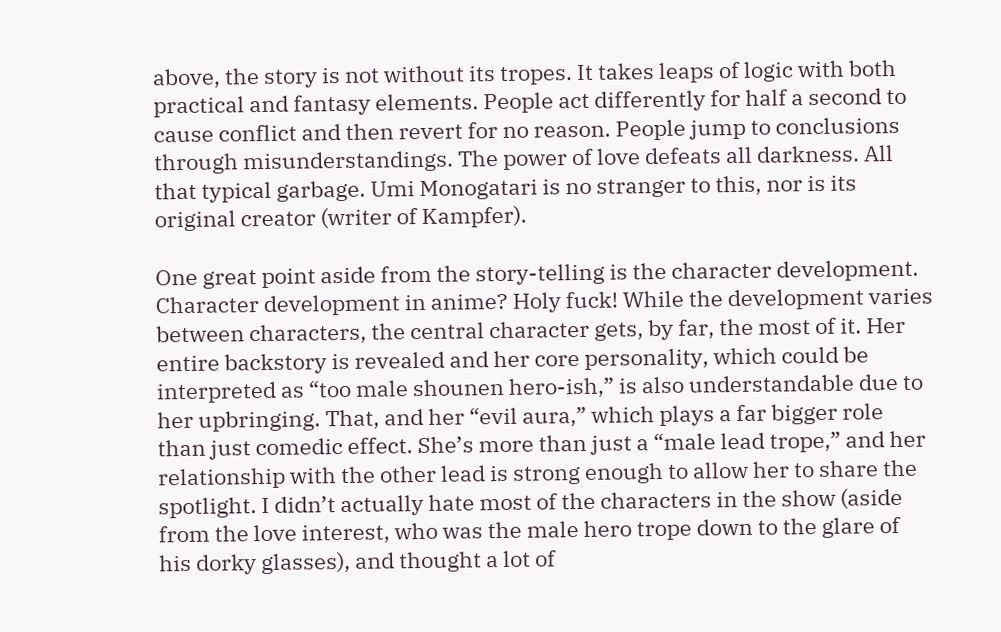above, the story is not without its tropes. It takes leaps of logic with both practical and fantasy elements. People act differently for half a second to cause conflict and then revert for no reason. People jump to conclusions through misunderstandings. The power of love defeats all darkness. All that typical garbage. Umi Monogatari is no stranger to this, nor is its original creator (writer of Kampfer).

One great point aside from the story-telling is the character development. Character development in anime? Holy fuck! While the development varies between characters, the central character gets, by far, the most of it. Her entire backstory is revealed and her core personality, which could be interpreted as “too male shounen hero-ish,” is also understandable due to her upbringing. That, and her “evil aura,” which plays a far bigger role than just comedic effect. She’s more than just a “male lead trope,” and her relationship with the other lead is strong enough to allow her to share the spotlight. I didn’t actually hate most of the characters in the show (aside from the love interest, who was the male hero trope down to the glare of his dorky glasses), and thought a lot of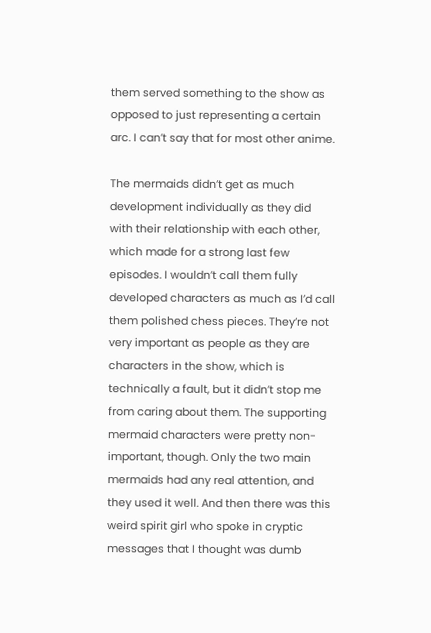them served something to the show as opposed to just representing a certain arc. I can’t say that for most other anime.

The mermaids didn’t get as much development individually as they did with their relationship with each other, which made for a strong last few episodes. I wouldn’t call them fully developed characters as much as I’d call them polished chess pieces. They’re not very important as people as they are characters in the show, which is technically a fault, but it didn’t stop me from caring about them. The supporting mermaid characters were pretty non-important, though. Only the two main mermaids had any real attention, and they used it well. And then there was this weird spirit girl who spoke in cryptic messages that I thought was dumb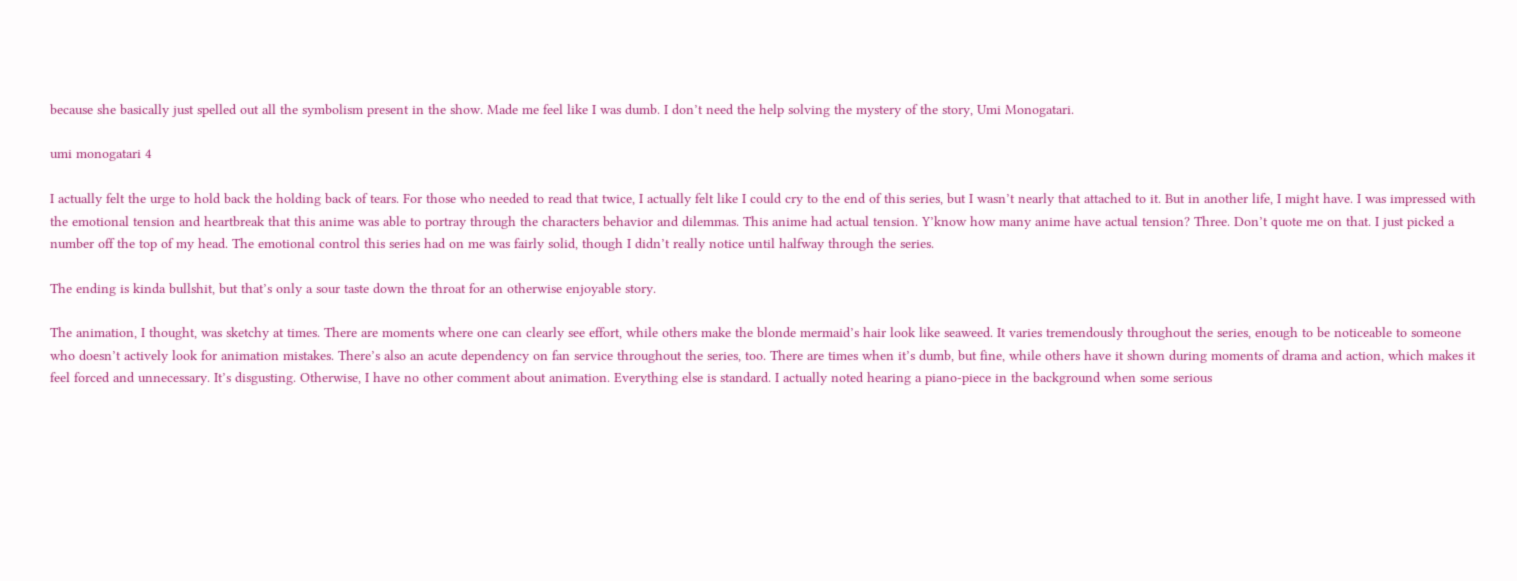because she basically just spelled out all the symbolism present in the show. Made me feel like I was dumb. I don’t need the help solving the mystery of the story, Umi Monogatari.

umi monogatari 4

I actually felt the urge to hold back the holding back of tears. For those who needed to read that twice, I actually felt like I could cry to the end of this series, but I wasn’t nearly that attached to it. But in another life, I might have. I was impressed with the emotional tension and heartbreak that this anime was able to portray through the characters behavior and dilemmas. This anime had actual tension. Y’know how many anime have actual tension? Three. Don’t quote me on that. I just picked a number off the top of my head. The emotional control this series had on me was fairly solid, though I didn’t really notice until halfway through the series.

The ending is kinda bullshit, but that’s only a sour taste down the throat for an otherwise enjoyable story.

The animation, I thought, was sketchy at times. There are moments where one can clearly see effort, while others make the blonde mermaid’s hair look like seaweed. It varies tremendously throughout the series, enough to be noticeable to someone who doesn’t actively look for animation mistakes. There’s also an acute dependency on fan service throughout the series, too. There are times when it’s dumb, but fine, while others have it shown during moments of drama and action, which makes it feel forced and unnecessary. It’s disgusting. Otherwise, I have no other comment about animation. Everything else is standard. I actually noted hearing a piano-piece in the background when some serious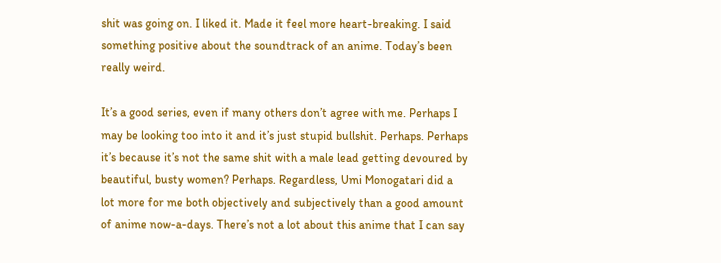shit was going on. I liked it. Made it feel more heart-breaking. I said something positive about the soundtrack of an anime. Today’s been really weird.

It’s a good series, even if many others don’t agree with me. Perhaps I may be looking too into it and it’s just stupid bullshit. Perhaps. Perhaps it’s because it’s not the same shit with a male lead getting devoured by beautiful, busty women? Perhaps. Regardless, Umi Monogatari did a lot more for me both objectively and subjectively than a good amount of anime now-a-days. There’s not a lot about this anime that I can say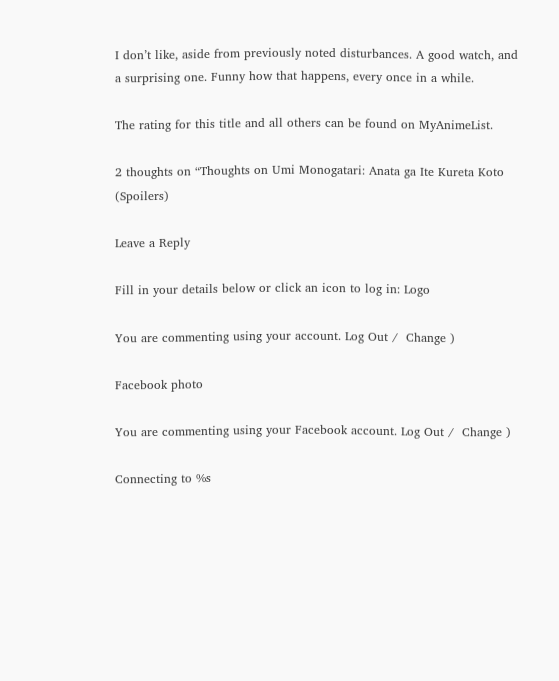I don’t like, aside from previously noted disturbances. A good watch, and a surprising one. Funny how that happens, every once in a while.

The rating for this title and all others can be found on MyAnimeList.

2 thoughts on “Thoughts on Umi Monogatari: Anata ga Ite Kureta Koto (Spoilers)

Leave a Reply

Fill in your details below or click an icon to log in: Logo

You are commenting using your account. Log Out /  Change )

Facebook photo

You are commenting using your Facebook account. Log Out /  Change )

Connecting to %s